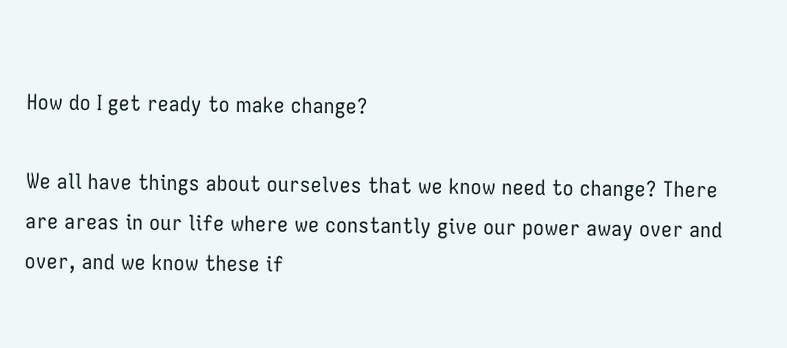How do I get ready to make change?

We all have things about ourselves that we know need to change? There are areas in our life where we constantly give our power away over and over, and we know these if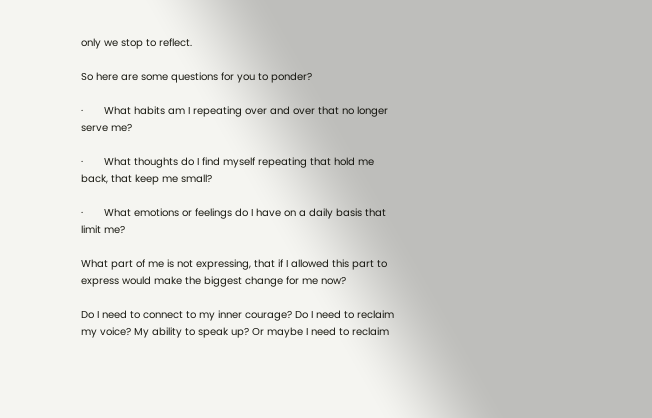only we stop to reflect.

So here are some questions for you to ponder?

·       What habits am I repeating over and over that no longer serve me?

·       What thoughts do I find myself repeating that hold me back, that keep me small?

·       What emotions or feelings do I have on a daily basis that limit me?

What part of me is not expressing, that if I allowed this part to express would make the biggest change for me now?

Do I need to connect to my inner courage? Do I need to reclaim my voice? My ability to speak up? Or maybe I need to reclaim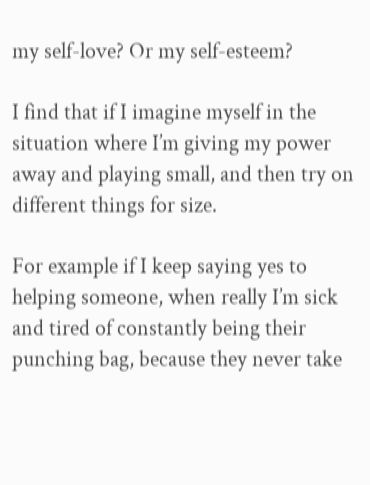my self-love? Or my self-esteem?

I find that if I imagine myself in the situation where I’m giving my power away and playing small, and then try on different things for size.

For example if I keep saying yes to helping someone, when really I’m sick and tired of constantly being their punching bag, because they never take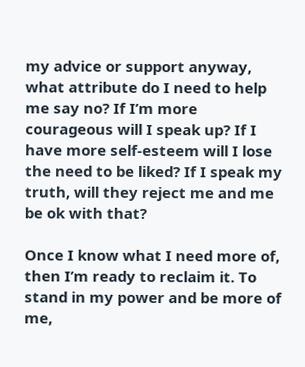my advice or support anyway, what attribute do I need to help me say no? If I’m more courageous will I speak up? If I have more self-esteem will I lose the need to be liked? If I speak my truth, will they reject me and me be ok with that?

Once I know what I need more of, then I’m ready to reclaim it. To stand in my power and be more of me,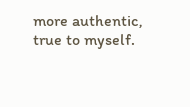more authentic, true to myself.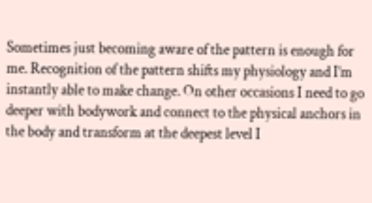Sometimes just becoming aware of the pattern is enough for me. Recognition of the pattern shifts my physiology and I’m instantly able to make change. On other occasions I need to go deeper with bodywork and connect to the physical anchors in the body and transform at the deepest level I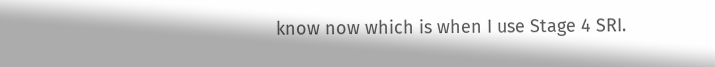know now which is when I use Stage 4 SRI.